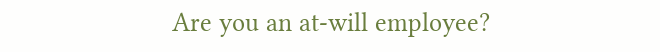Are you an at-will employee?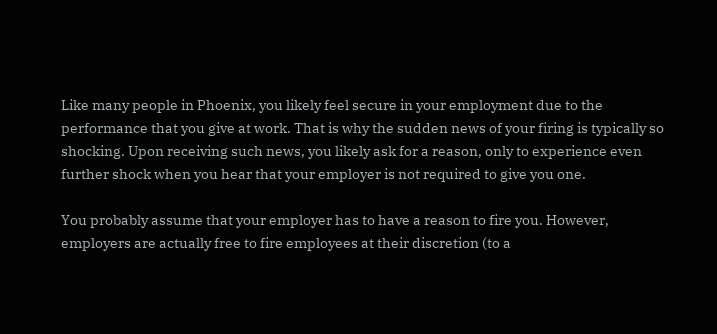Like many people in Phoenix, you likely feel secure in your employment due to the performance that you give at work. That is why the sudden news of your firing is typically so shocking. Upon receiving such news, you likely ask for a reason, only to experience even further shock when you hear that your employer is not required to give you one.

You probably assume that your employer has to have a reason to fire you. However, employers are actually free to fire employees at their discretion (to a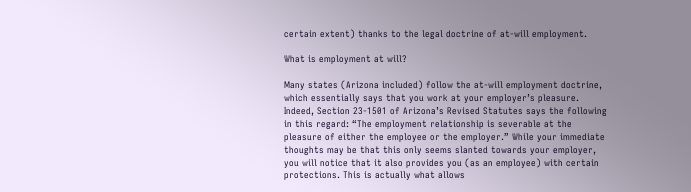certain extent) thanks to the legal doctrine of at-will employment.

What is employment at will?

Many states (Arizona included) follow the at-will employment doctrine, which essentially says that you work at your employer’s pleasure. Indeed, Section 23-1501 of Arizona’s Revised Statutes says the following in this regard: “The employment relationship is severable at the pleasure of either the employee or the employer.” While your immediate thoughts may be that this only seems slanted towards your employer, you will notice that it also provides you (as an employee) with certain protections. This is actually what allows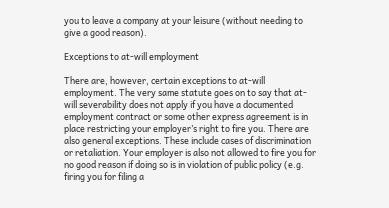you to leave a company at your leisure (without needing to give a good reason).

Exceptions to at-will employment

There are, however, certain exceptions to at-will employment. The very same statute goes on to say that at-will severability does not apply if you have a documented employment contract or some other express agreement is in place restricting your employer’s right to fire you. There are also general exceptions. These include cases of discrimination or retaliation. Your employer is also not allowed to fire you for no good reason if doing so is in violation of public policy (e.g. firing you for filing a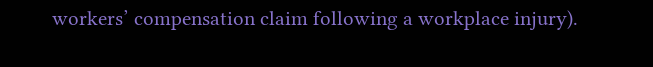workers’ compensation claim following a workplace injury).